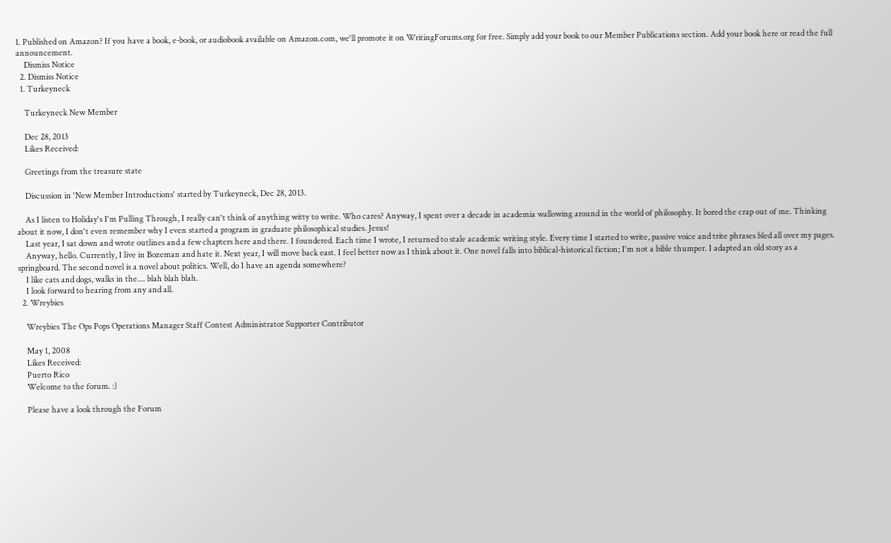1. Published on Amazon? If you have a book, e-book, or audiobook available on Amazon.com, we'll promote it on WritingForums.org for free. Simply add your book to our Member Publications section. Add your book here or read the full announcement.
    Dismiss Notice
  2. Dismiss Notice
  1. Turkeyneck

    Turkeyneck New Member

    Dec 28, 2013
    Likes Received:

    Greetings from the treasure state

    Discussion in 'New Member Introductions' started by Turkeyneck, Dec 28, 2013.

    As I listen to Holiday's I'm Pulling Through, I really can't think of anything witty to write. Who cares? Anyway, I spent over a decade in academia wallowing around in the world of philosophy. It bored the crap out of me. Thinking about it now, I don't even remember why I even started a program in graduate philosophical studies. Jesus!
    Last year, I sat down and wrote outlines and a few chapters here and there. I foundered. Each time I wrote, I returned to stale academic writing style. Every time I started to write, passive voice and trite phrases bled all over my pages.
    Anyway, hello. Currently, I live in Bozeman and hate it. Next year, I will move back east. I feel better now as I think about it. One novel falls into biblical-historical fiction; I'm not a bible thumper. I adapted an old story as a springboard. The second novel is a novel about politics. Well, do I have an agenda somewhere?
    I like cats and dogs, walks in the.... blah blah blah.
    I look forward to hearing from any and all.
  2. Wreybies

    Wreybies The Ops Pops Operations Manager Staff Contest Administrator Supporter Contributor

    May 1, 2008
    Likes Received:
    Puerto Rico
    Welcome to the forum. :)

    Please have a look through the Forum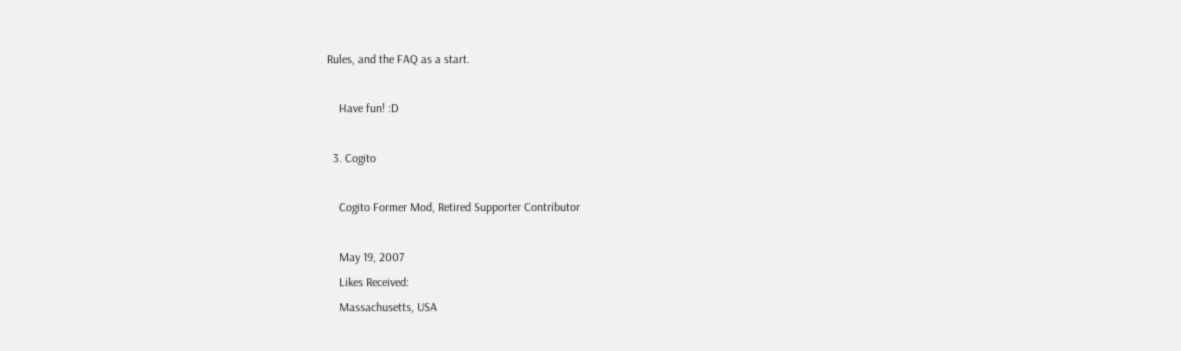Rules, and the FAQ as a start.

    Have fun! :D

  3. Cogito

    Cogito Former Mod, Retired Supporter Contributor

    May 19, 2007
    Likes Received:
    Massachusetts, USA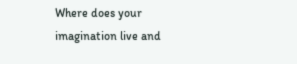Where does your imagination live and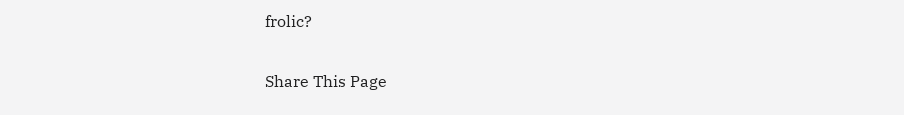frolic?

Share This Page